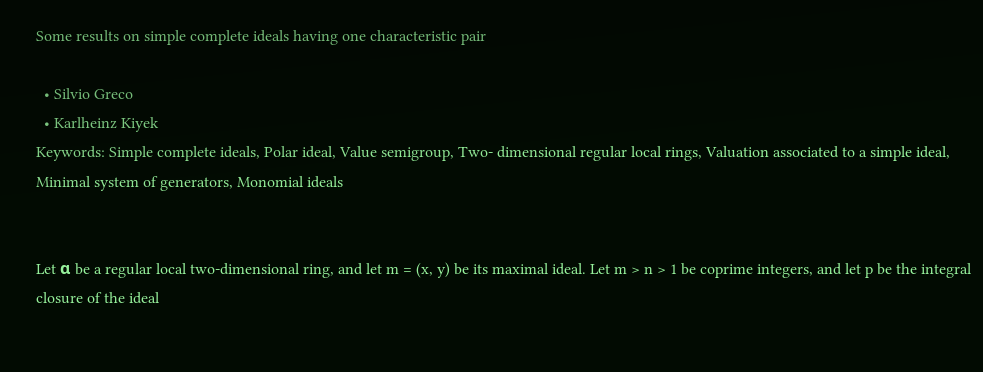Some results on simple complete ideals having one characteristic pair

  • Silvio Greco
  • Karlheinz Kiyek
Keywords: Simple complete ideals, Polar ideal, Value semigroup, Two- dimensional regular local rings, Valuation associated to a simple ideal, Minimal system of generators, Monomial ideals


Let α be a regular local two-dimensional ring, and let m = (x, y) be its maximal ideal. Let m > n > 1 be coprime integers, and let p be the integral closure of the ideal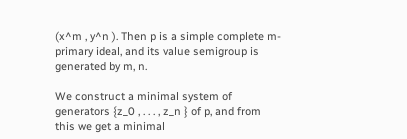(x^m , y^n ). Then p is a simple complete m-primary ideal, and its value semigroup is generated by m, n.

We construct a minimal system of generators {z_0 , . . . , z_n } of p, and from this we get a minimal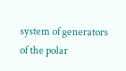system of generators of the polar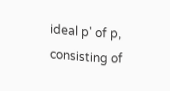ideal p' of p, consisting of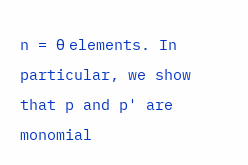n = θ elements. In particular, we show that p and p' are monomial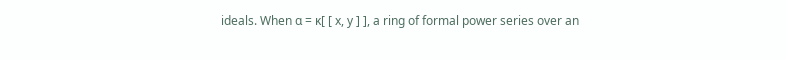ideals. When α = κ[ [ x, y ] ], a ring of formal power series over an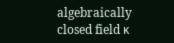algebraically closed field κ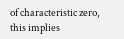of characteristic zero, this implies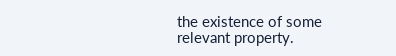the existence of some relevant property.